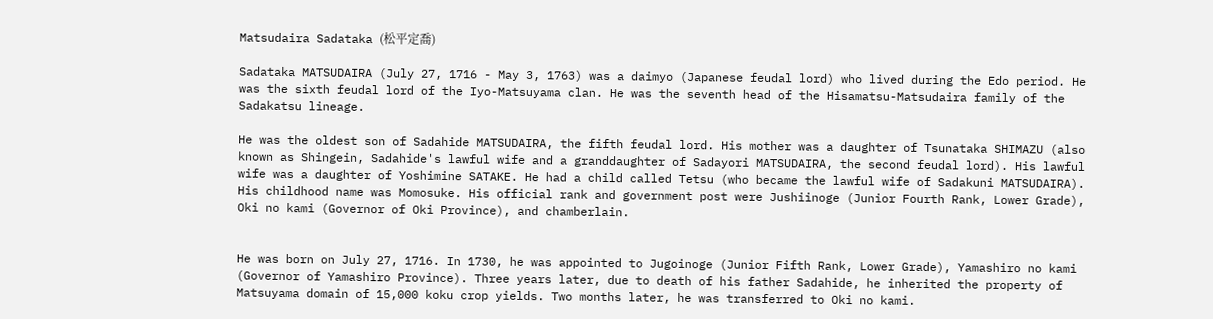Matsudaira Sadataka (松平定喬)

Sadataka MATSUDAIRA (July 27, 1716 - May 3, 1763) was a daimyo (Japanese feudal lord) who lived during the Edo period. He was the sixth feudal lord of the Iyo-Matsuyama clan. He was the seventh head of the Hisamatsu-Matsudaira family of the Sadakatsu lineage.

He was the oldest son of Sadahide MATSUDAIRA, the fifth feudal lord. His mother was a daughter of Tsunataka SHIMAZU (also known as Shingein, Sadahide's lawful wife and a granddaughter of Sadayori MATSUDAIRA, the second feudal lord). His lawful wife was a daughter of Yoshimine SATAKE. He had a child called Tetsu (who became the lawful wife of Sadakuni MATSUDAIRA). His childhood name was Momosuke. His official rank and government post were Jushiinoge (Junior Fourth Rank, Lower Grade), Oki no kami (Governor of Oki Province), and chamberlain.


He was born on July 27, 1716. In 1730, he was appointed to Jugoinoge (Junior Fifth Rank, Lower Grade), Yamashiro no kami (Governor of Yamashiro Province). Three years later, due to death of his father Sadahide, he inherited the property of Matsuyama domain of 15,000 koku crop yields. Two months later, he was transferred to Oki no kami.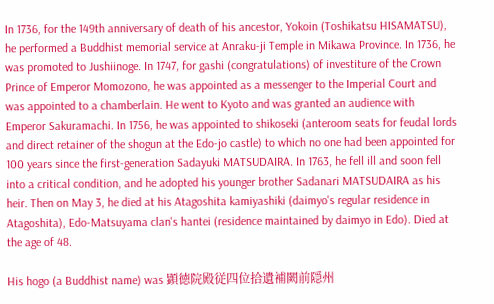In 1736, for the 149th anniversary of death of his ancestor, Yokoin (Toshikatsu HISAMATSU), he performed a Buddhist memorial service at Anraku-ji Temple in Mikawa Province. In 1736, he was promoted to Jushiinoge. In 1747, for gashi (congratulations) of investiture of the Crown Prince of Emperor Momozono, he was appointed as a messenger to the Imperial Court and was appointed to a chamberlain. He went to Kyoto and was granted an audience with Emperor Sakuramachi. In 1756, he was appointed to shikoseki (anteroom seats for feudal lords and direct retainer of the shogun at the Edo-jo castle) to which no one had been appointed for 100 years since the first-generation Sadayuki MATSUDAIRA. In 1763, he fell ill and soon fell into a critical condition, and he adopted his younger brother Sadanari MATSUDAIRA as his heir. Then on May 3, he died at his Atagoshita kamiyashiki (daimyo's regular residence in Atagoshita), Edo-Matsuyama clan's hantei (residence maintained by daimyo in Edo). Died at the age of 48.

His hogo (a Buddhist name) was 顕徳院殿従四位拾遺補闕前隠州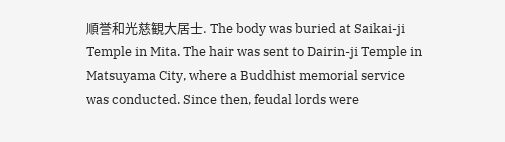順誉和光慈観大居士. The body was buried at Saikai-ji Temple in Mita. The hair was sent to Dairin-ji Temple in Matsuyama City, where a Buddhist memorial service was conducted. Since then, feudal lords were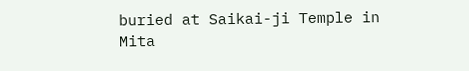buried at Saikai-ji Temple in Mita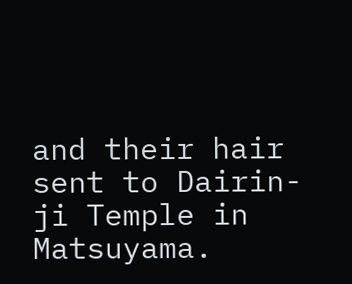and their hair sent to Dairin-ji Temple in Matsuyama.